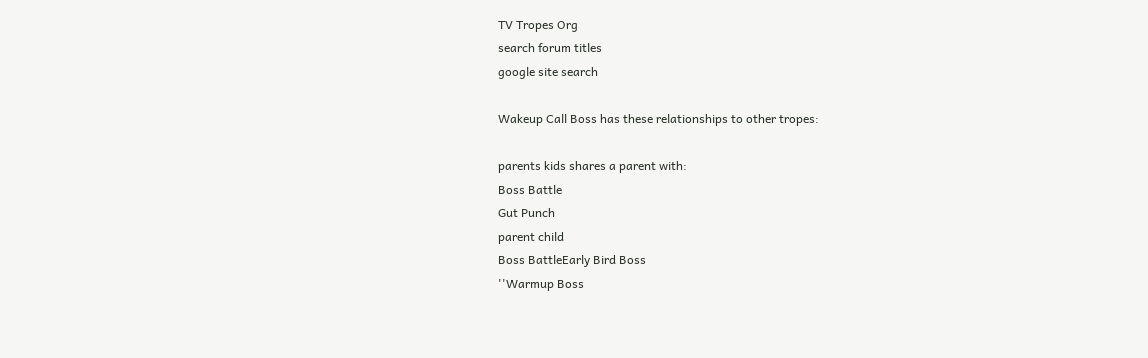TV Tropes Org
search forum titles
google site search

Wakeup Call Boss has these relationships to other tropes:

parents kids shares a parent with:
Boss Battle
Gut Punch
parent child
Boss BattleEarly Bird Boss
''Warmup Boss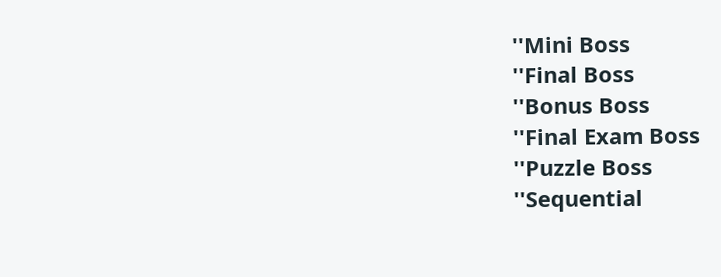''Mini Boss
''Final Boss
''Bonus Boss
''Final Exam Boss
''Puzzle Boss
''Sequential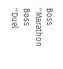Boss
''Marathon Boss
''Duel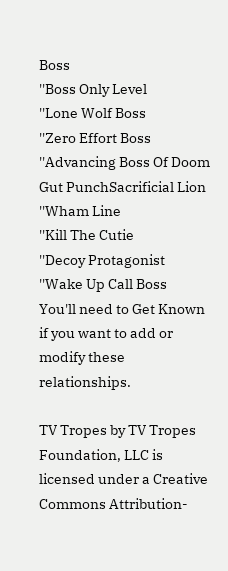Boss
''Boss Only Level
''Lone Wolf Boss
''Zero Effort Boss
''Advancing Boss Of Doom
Gut PunchSacrificial Lion
''Wham Line
''Kill The Cutie
''Decoy Protagonist
''Wake Up Call Boss
You'll need to Get Known if you want to add or modify these relationships.

TV Tropes by TV Tropes Foundation, LLC is licensed under a Creative Commons Attribution-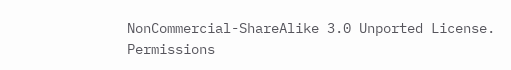NonCommercial-ShareAlike 3.0 Unported License.
Permissions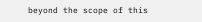beyond the scope of this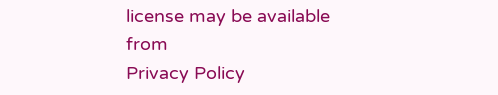license may be available from
Privacy Policy